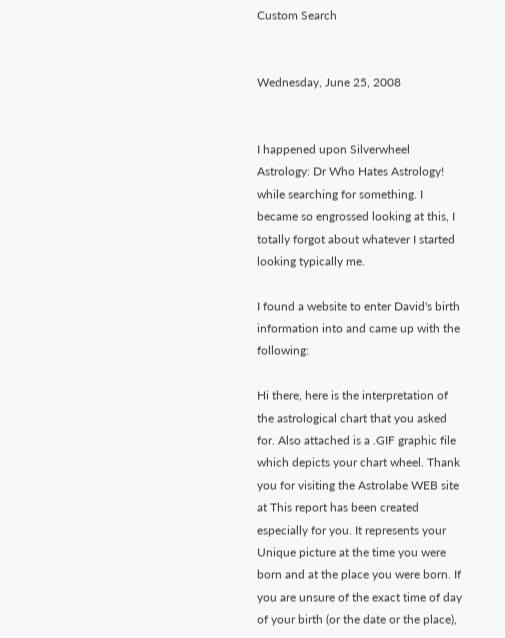Custom Search


Wednesday, June 25, 2008


I happened upon Silverwheel Astrology: Dr Who Hates Astrology! while searching for something. I became so engrossed looking at this, I totally forgot about whatever I started looking typically me.

I found a website to enter David's birth information into and came up with the following:

Hi there, here is the interpretation of the astrological chart that you asked for. Also attached is a .GIF graphic file which depicts your chart wheel. Thank you for visiting the Astrolabe WEB site at This report has been created especially for you. It represents your Unique picture at the time you were born and at the place you were born. If you are unsure of the exact time of day of your birth (or the date or the place),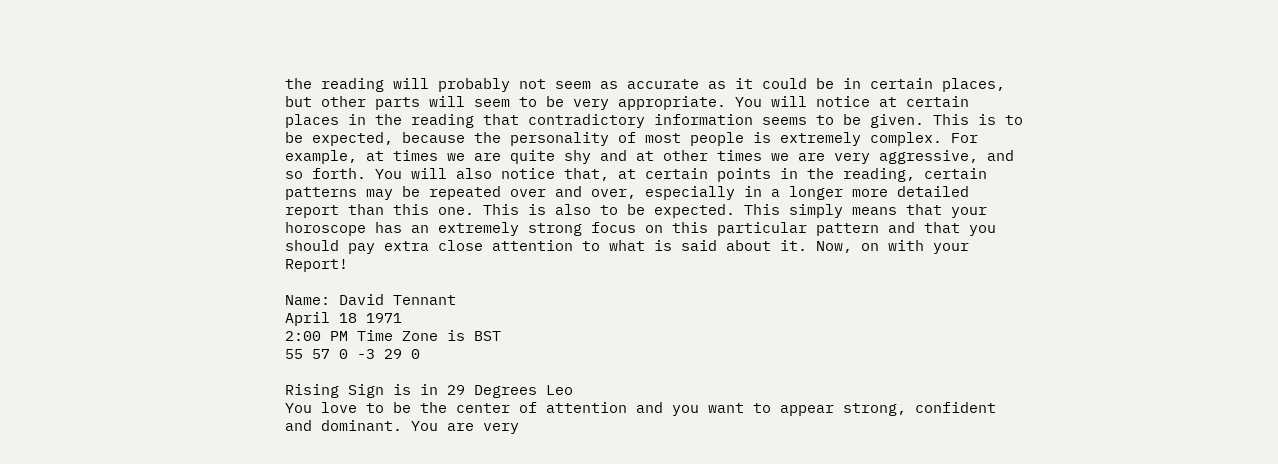the reading will probably not seem as accurate as it could be in certain places, but other parts will seem to be very appropriate. You will notice at certain places in the reading that contradictory information seems to be given. This is to be expected, because the personality of most people is extremely complex. For example, at times we are quite shy and at other times we are very aggressive, and so forth. You will also notice that, at certain points in the reading, certain patterns may be repeated over and over, especially in a longer more detailed report than this one. This is also to be expected. This simply means that your horoscope has an extremely strong focus on this particular pattern and that you should pay extra close attention to what is said about it. Now, on with your Report!

Name: David Tennant
April 18 1971
2:00 PM Time Zone is BST
55 57 0 -3 29 0

Rising Sign is in 29 Degrees Leo
You love to be the center of attention and you want to appear strong, confident and dominant. You are very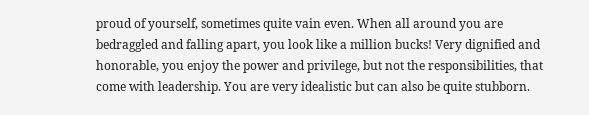proud of yourself, sometimes quite vain even. When all around you are bedraggled and falling apart, you look like a million bucks! Very dignified and honorable, you enjoy the power and privilege, but not the responsibilities, that come with leadership. You are very idealistic but can also be quite stubborn.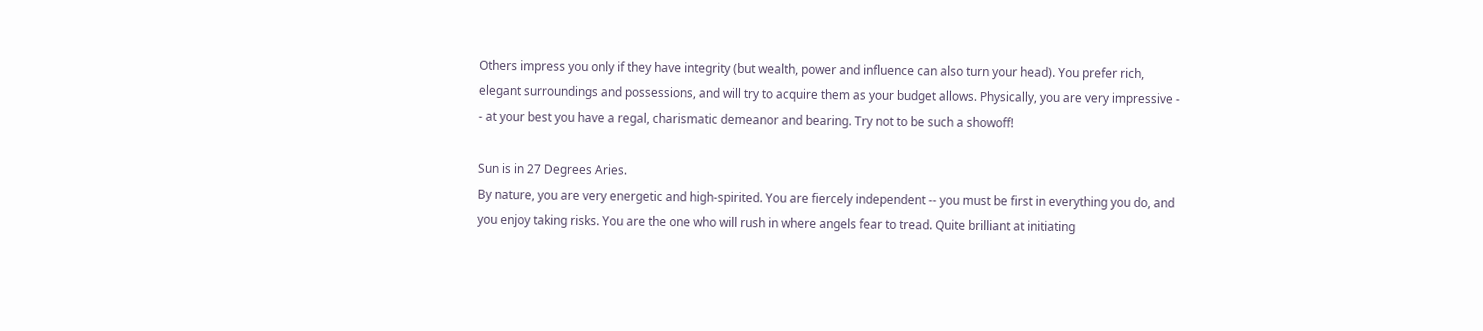Others impress you only if they have integrity (but wealth, power and influence can also turn your head). You prefer rich, elegant surroundings and possessions, and will try to acquire them as your budget allows. Physically, you are very impressive - - at your best you have a regal, charismatic demeanor and bearing. Try not to be such a showoff!

Sun is in 27 Degrees Aries.
By nature, you are very energetic and high-spirited. You are fiercely independent -- you must be first in everything you do, and you enjoy taking risks. You are the one who will rush in where angels fear to tread. Quite brilliant at initiating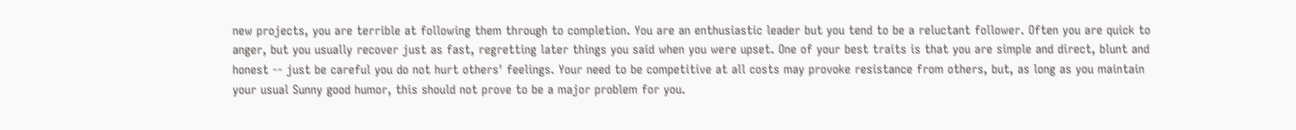new projects, you are terrible at following them through to completion. You are an enthusiastic leader but you tend to be a reluctant follower. Often you are quick to anger, but you usually recover just as fast, regretting later things you said when you were upset. One of your best traits is that you are simple and direct, blunt and honest -- just be careful you do not hurt others' feelings. Your need to be competitive at all costs may provoke resistance from others, but, as long as you maintain your usual Sunny good humor, this should not prove to be a major problem for you.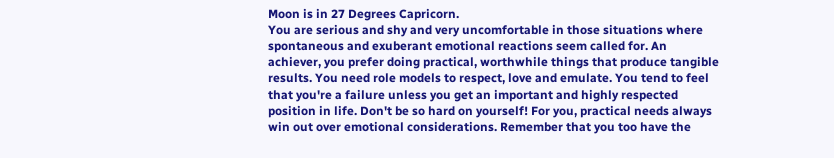Moon is in 27 Degrees Capricorn.
You are serious and shy and very uncomfortable in those situations where spontaneous and exuberant emotional reactions seem called for. An achiever, you prefer doing practical, worthwhile things that produce tangible results. You need role models to respect, love and emulate. You tend to feel that you're a failure unless you get an important and highly respected position in life. Don't be so hard on yourself! For you, practical needs always win out over emotional considerations. Remember that you too have the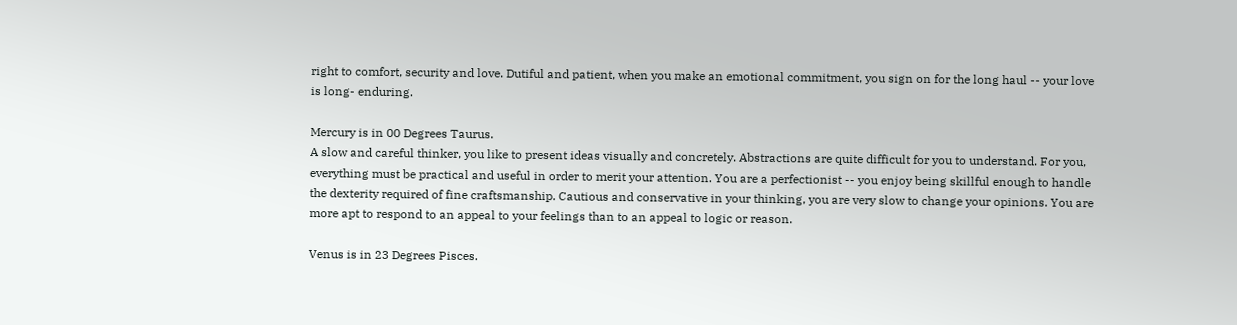right to comfort, security and love. Dutiful and patient, when you make an emotional commitment, you sign on for the long haul -- your love is long- enduring.

Mercury is in 00 Degrees Taurus.
A slow and careful thinker, you like to present ideas visually and concretely. Abstractions are quite difficult for you to understand. For you, everything must be practical and useful in order to merit your attention. You are a perfectionist -- you enjoy being skillful enough to handle the dexterity required of fine craftsmanship. Cautious and conservative in your thinking, you are very slow to change your opinions. You are more apt to respond to an appeal to your feelings than to an appeal to logic or reason.

Venus is in 23 Degrees Pisces.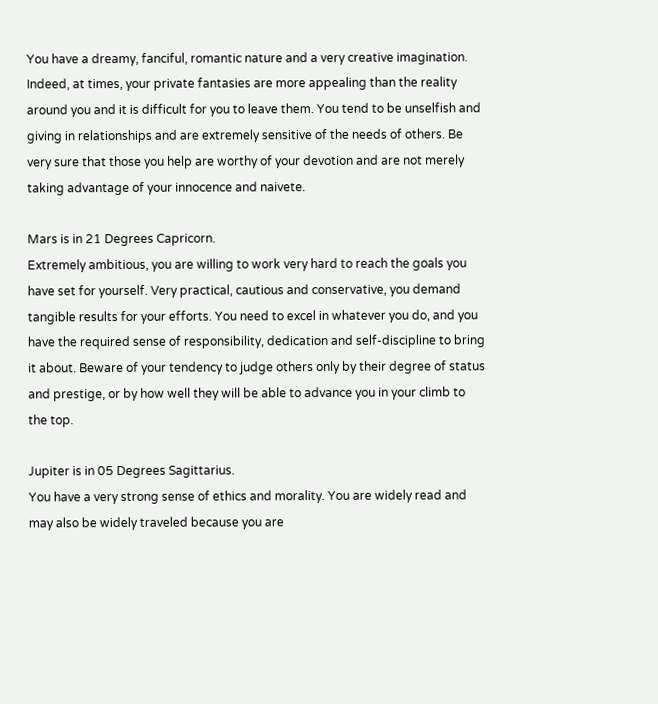You have a dreamy, fanciful, romantic nature and a very creative imagination. Indeed, at times, your private fantasies are more appealing than the reality around you and it is difficult for you to leave them. You tend to be unselfish and giving in relationships and are extremely sensitive of the needs of others. Be very sure that those you help are worthy of your devotion and are not merely taking advantage of your innocence and naivete.

Mars is in 21 Degrees Capricorn.
Extremely ambitious, you are willing to work very hard to reach the goals you have set for yourself. Very practical, cautious and conservative, you demand tangible results for your efforts. You need to excel in whatever you do, and you have the required sense of responsibility, dedication and self-discipline to bring it about. Beware of your tendency to judge others only by their degree of status and prestige, or by how well they will be able to advance you in your climb to the top.

Jupiter is in 05 Degrees Sagittarius.
You have a very strong sense of ethics and morality. You are widely read and may also be widely traveled because you are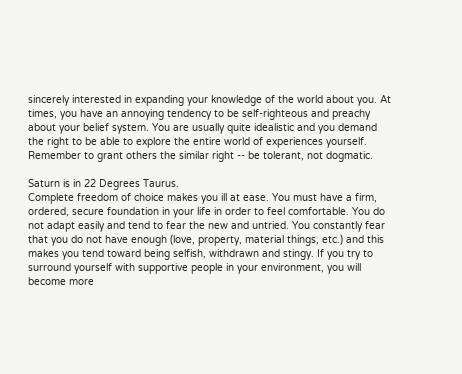sincerely interested in expanding your knowledge of the world about you. At times, you have an annoying tendency to be self-righteous and preachy about your belief system. You are usually quite idealistic and you demand the right to be able to explore the entire world of experiences yourself. Remember to grant others the similar right -- be tolerant, not dogmatic.

Saturn is in 22 Degrees Taurus.
Complete freedom of choice makes you ill at ease. You must have a firm, ordered, secure foundation in your life in order to feel comfortable. You do not adapt easily and tend to fear the new and untried. You constantly fear that you do not have enough (love, property, material things, etc.) and this makes you tend toward being selfish, withdrawn and stingy. If you try to surround yourself with supportive people in your environment, you will become more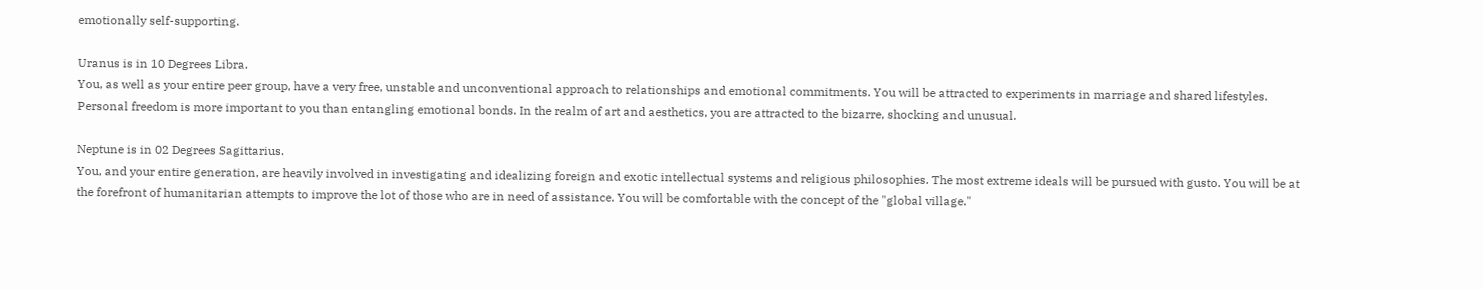emotionally self-supporting.

Uranus is in 10 Degrees Libra.
You, as well as your entire peer group, have a very free, unstable and unconventional approach to relationships and emotional commitments. You will be attracted to experiments in marriage and shared lifestyles. Personal freedom is more important to you than entangling emotional bonds. In the realm of art and aesthetics, you are attracted to the bizarre, shocking and unusual.

Neptune is in 02 Degrees Sagittarius.
You, and your entire generation, are heavily involved in investigating and idealizing foreign and exotic intellectual systems and religious philosophies. The most extreme ideals will be pursued with gusto. You will be at the forefront of humanitarian attempts to improve the lot of those who are in need of assistance. You will be comfortable with the concept of the "global village."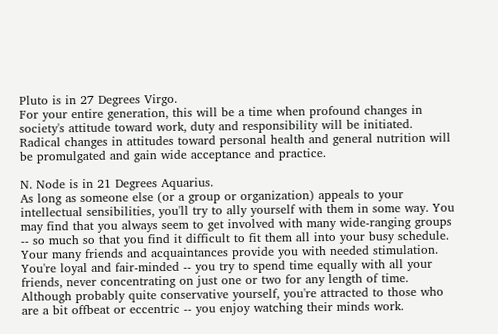Pluto is in 27 Degrees Virgo.
For your entire generation, this will be a time when profound changes in society's attitude toward work, duty and responsibility will be initiated. Radical changes in attitudes toward personal health and general nutrition will be promulgated and gain wide acceptance and practice.

N. Node is in 21 Degrees Aquarius.
As long as someone else (or a group or organization) appeals to your intellectual sensibilities, you'll try to ally yourself with them in some way. You may find that you always seem to get involved with many wide-ranging groups -- so much so that you find it difficult to fit them all into your busy schedule. Your many friends and acquaintances provide you with needed stimulation. You're loyal and fair-minded -- you try to spend time equally with all your friends, never concentrating on just one or two for any length of time. Although probably quite conservative yourself, you're attracted to those who are a bit offbeat or eccentric -- you enjoy watching their minds work.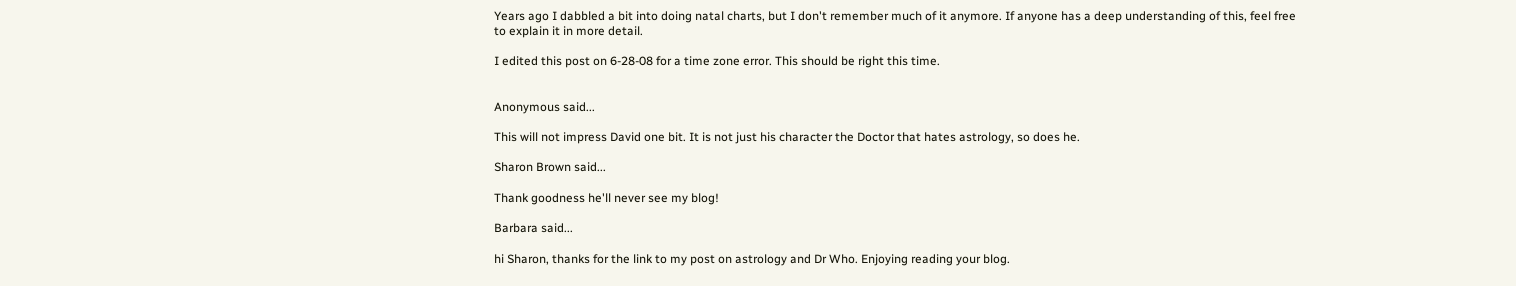Years ago I dabbled a bit into doing natal charts, but I don't remember much of it anymore. If anyone has a deep understanding of this, feel free to explain it in more detail.

I edited this post on 6-28-08 for a time zone error. This should be right this time.


Anonymous said...

This will not impress David one bit. It is not just his character the Doctor that hates astrology, so does he.

Sharon Brown said...

Thank goodness he'll never see my blog!

Barbara said...

hi Sharon, thanks for the link to my post on astrology and Dr Who. Enjoying reading your blog.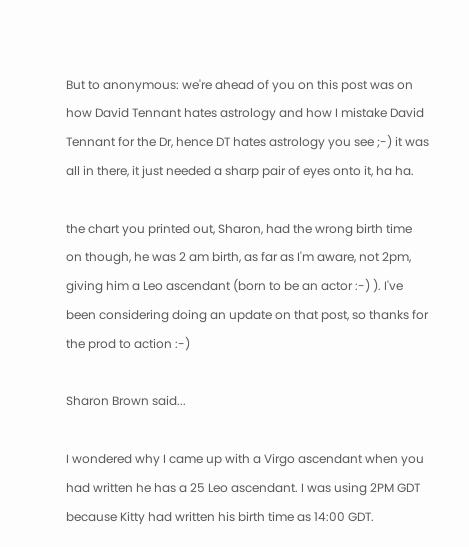But to anonymous: we're ahead of you on this post was on how David Tennant hates astrology and how I mistake David Tennant for the Dr, hence DT hates astrology you see ;-) it was all in there, it just needed a sharp pair of eyes onto it, ha ha.

the chart you printed out, Sharon, had the wrong birth time on though, he was 2 am birth, as far as I'm aware, not 2pm, giving him a Leo ascendant (born to be an actor :-) ). I've been considering doing an update on that post, so thanks for the prod to action :-)

Sharon Brown said...

I wondered why I came up with a Virgo ascendant when you had written he has a 25 Leo ascendant. I was using 2PM GDT because Kitty had written his birth time as 14:00 GDT.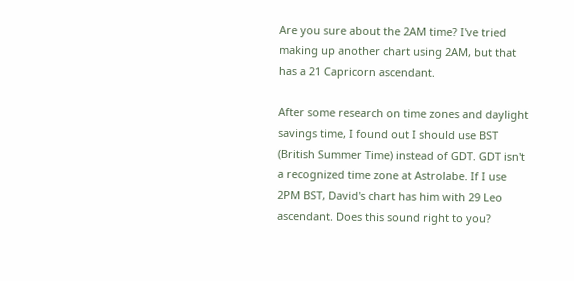Are you sure about the 2AM time? I've tried making up another chart using 2AM, but that has a 21 Capricorn ascendant.

After some research on time zones and daylight savings time, I found out I should use BST (British Summer Time) instead of GDT. GDT isn't a recognized time zone at Astrolabe. If I use 2PM BST, David's chart has him with 29 Leo ascendant. Does this sound right to you?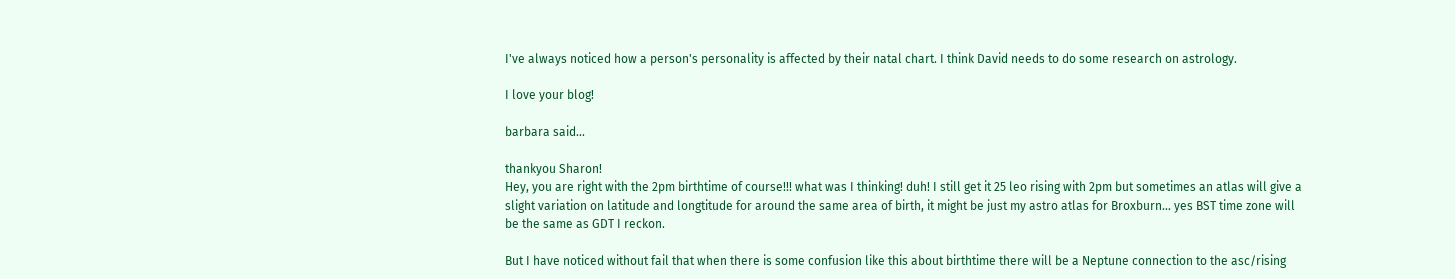I've always noticed how a person's personality is affected by their natal chart. I think David needs to do some research on astrology.

I love your blog!

barbara said...

thankyou Sharon!
Hey, you are right with the 2pm birthtime of course!!! what was I thinking! duh! I still get it 25 leo rising with 2pm but sometimes an atlas will give a slight variation on latitude and longtitude for around the same area of birth, it might be just my astro atlas for Broxburn... yes BST time zone will be the same as GDT I reckon.

But I have noticed without fail that when there is some confusion like this about birthtime there will be a Neptune connection to the asc/rising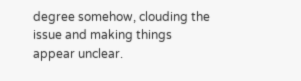degree somehow, clouding the issue and making things appear unclear.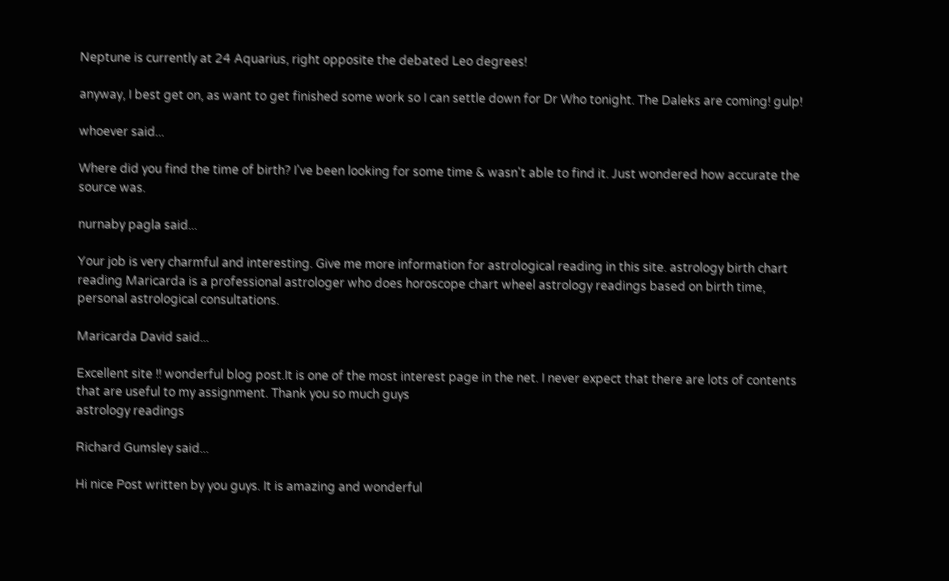Neptune is currently at 24 Aquarius, right opposite the debated Leo degrees!

anyway, I best get on, as want to get finished some work so I can settle down for Dr Who tonight. The Daleks are coming! gulp!

whoever said...

Where did you find the time of birth? I've been looking for some time & wasn't able to find it. Just wondered how accurate the source was.

nurnaby pagla said...

Your job is very charmful and interesting. Give me more information for astrological reading in this site. astrology birth chart reading Maricarda is a professional astrologer who does horoscope chart wheel astrology readings based on birth time, personal astrological consultations.

Maricarda David said...

Excellent site !! wonderful blog post.It is one of the most interest page in the net. I never expect that there are lots of contents that are useful to my assignment. Thank you so much guys
astrology readings

Richard Gumsley said...

Hi nice Post written by you guys. It is amazing and wonderful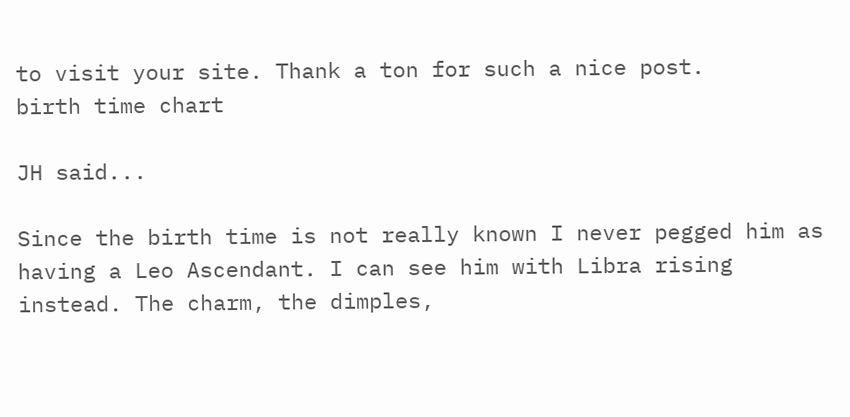to visit your site. Thank a ton for such a nice post.
birth time chart

JH said...

Since the birth time is not really known I never pegged him as having a Leo Ascendant. I can see him with Libra rising instead. The charm, the dimples,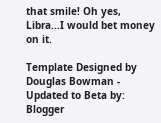that smile! Oh yes, Libra...I would bet money on it.

Template Designed by Douglas Bowman - Updated to Beta by: Blogger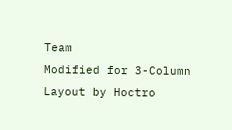Team
Modified for 3-Column Layout by Hoctro